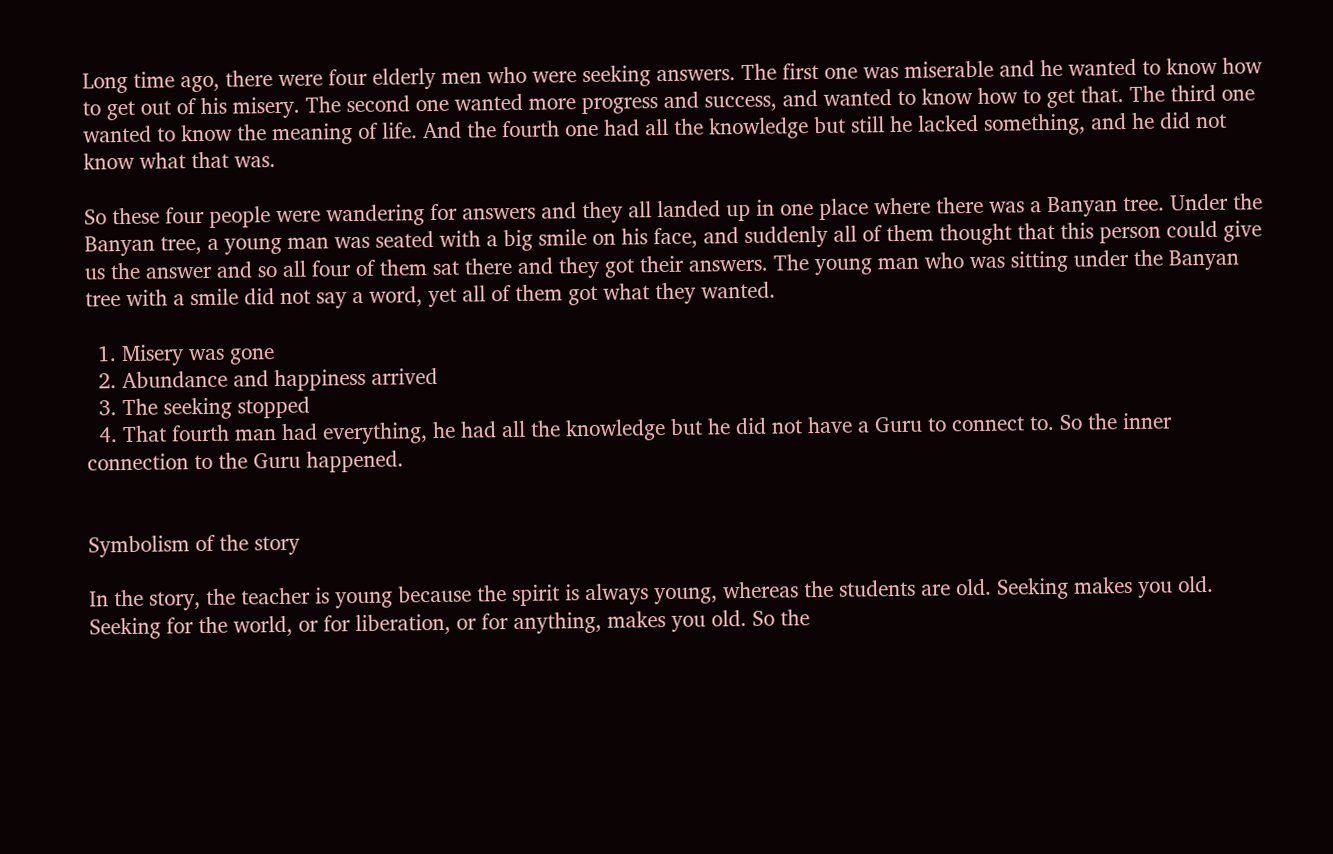Long time ago, there were four elderly men who were seeking answers. The first one was miserable and he wanted to know how to get out of his misery. The second one wanted more progress and success, and wanted to know how to get that. The third one wanted to know the meaning of life. And the fourth one had all the knowledge but still he lacked something, and he did not know what that was.

So these four people were wandering for answers and they all landed up in one place where there was a Banyan tree. Under the Banyan tree, a young man was seated with a big smile on his face, and suddenly all of them thought that this person could give us the answer and so all four of them sat there and they got their answers. The young man who was sitting under the Banyan tree with a smile did not say a word, yet all of them got what they wanted.

  1. Misery was gone
  2. Abundance and happiness arrived
  3. The seeking stopped
  4. That fourth man had everything, he had all the knowledge but he did not have a Guru to connect to. So the inner connection to the Guru happened.


Symbolism of the story

In the story, the teacher is young because the spirit is always young, whereas the students are old. Seeking makes you old. Seeking for the world, or for liberation, or for anything, makes you old. So the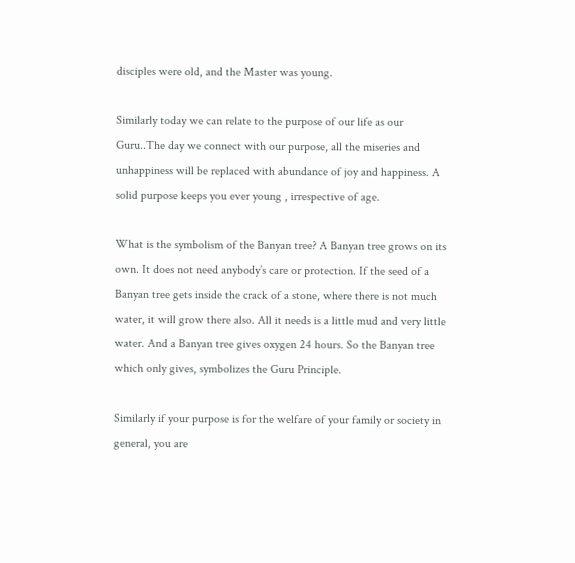disciples were old, and the Master was young.

Similarly today we can relate to the purpose of our life as our Guru..The day we connect with our purpose, all the miseries and unhappiness will be replaced with abundance of joy and happiness. A solid purpose keeps you ever young , irrespective of age.

What is the symbolism of the Banyan tree? A Banyan tree grows on its own. It does not need anybody’s care or protection. If the seed of a Banyan tree gets inside the crack of a stone, where there is not much water, it will grow there also. All it needs is a little mud and very little water. And a Banyan tree gives oxygen 24 hours. So the Banyan tree which only gives, symbolizes the Guru Principle.

Similarly if your purpose is for the welfare of your family or society in general, you are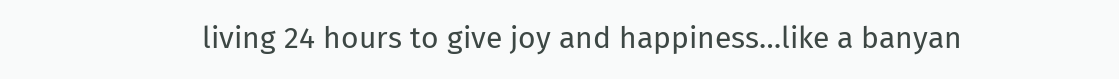living 24 hours to give joy and happiness…like a banyan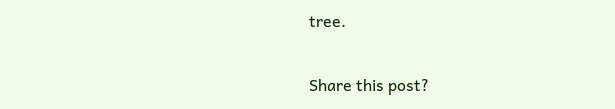tree.

Share this post?